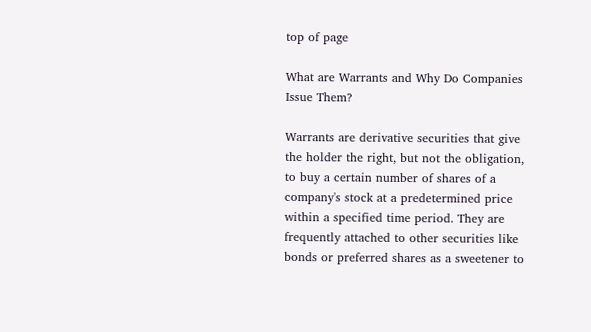top of page

What are Warrants and Why Do Companies Issue Them?

Warrants are derivative securities that give the holder the right, but not the obligation, to buy a certain number of shares of a company's stock at a predetermined price within a specified time period. They are frequently attached to other securities like bonds or preferred shares as a sweetener to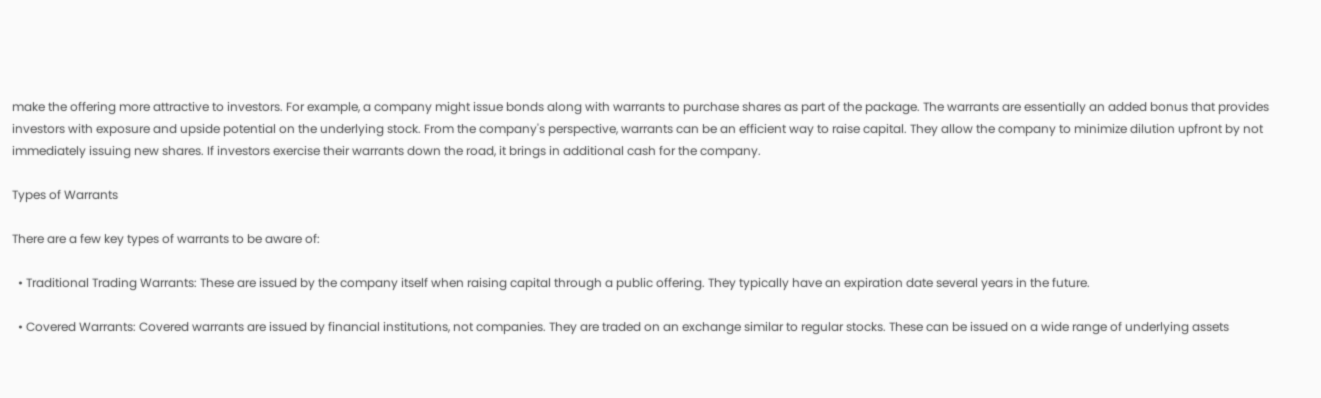make the offering more attractive to investors. For example, a company might issue bonds along with warrants to purchase shares as part of the package. The warrants are essentially an added bonus that provides investors with exposure and upside potential on the underlying stock. From the company's perspective, warrants can be an efficient way to raise capital. They allow the company to minimize dilution upfront by not immediately issuing new shares. If investors exercise their warrants down the road, it brings in additional cash for the company.

Types of Warrants

There are a few key types of warrants to be aware of:

  • Traditional Trading Warrants: These are issued by the company itself when raising capital through a public offering. They typically have an expiration date several years in the future.

  • Covered Warrants: Covered warrants are issued by financial institutions, not companies. They are traded on an exchange similar to regular stocks. These can be issued on a wide range of underlying assets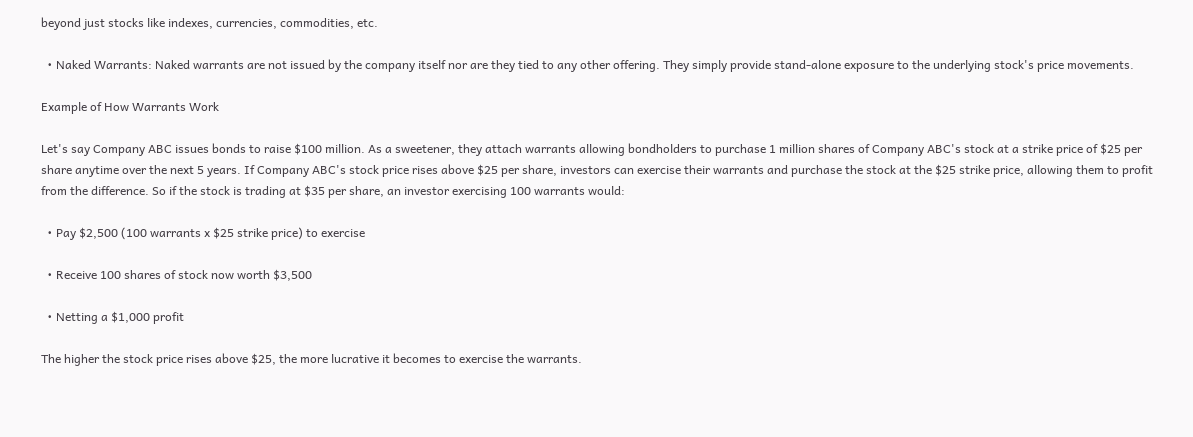beyond just stocks like indexes, currencies, commodities, etc.

  • Naked Warrants: Naked warrants are not issued by the company itself nor are they tied to any other offering. They simply provide stand-alone exposure to the underlying stock's price movements.

Example of How Warrants Work

Let's say Company ABC issues bonds to raise $100 million. As a sweetener, they attach warrants allowing bondholders to purchase 1 million shares of Company ABC's stock at a strike price of $25 per share anytime over the next 5 years. If Company ABC's stock price rises above $25 per share, investors can exercise their warrants and purchase the stock at the $25 strike price, allowing them to profit from the difference. So if the stock is trading at $35 per share, an investor exercising 100 warrants would:

  • Pay $2,500 (100 warrants x $25 strike price) to exercise

  • Receive 100 shares of stock now worth $3,500

  • Netting a $1,000 profit

The higher the stock price rises above $25, the more lucrative it becomes to exercise the warrants.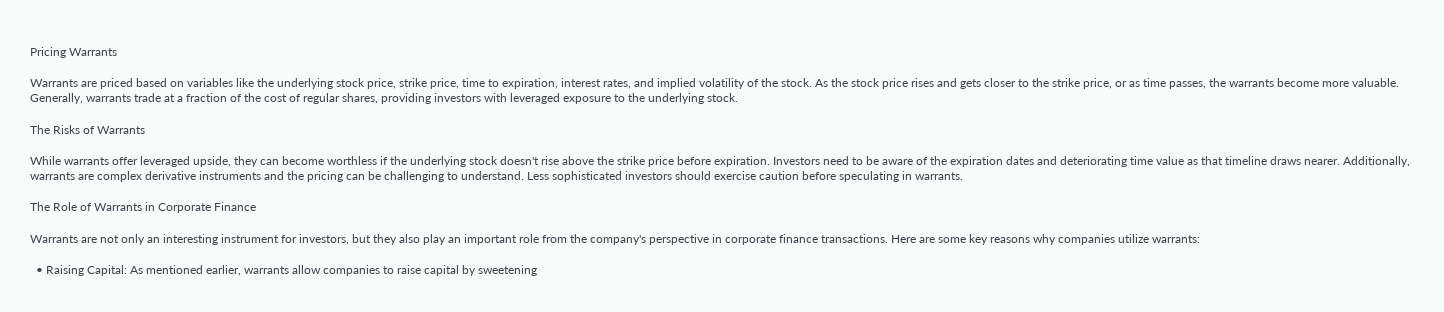Pricing Warrants

Warrants are priced based on variables like the underlying stock price, strike price, time to expiration, interest rates, and implied volatility of the stock. As the stock price rises and gets closer to the strike price, or as time passes, the warrants become more valuable. Generally, warrants trade at a fraction of the cost of regular shares, providing investors with leveraged exposure to the underlying stock.

The Risks of Warrants

While warrants offer leveraged upside, they can become worthless if the underlying stock doesn't rise above the strike price before expiration. Investors need to be aware of the expiration dates and deteriorating time value as that timeline draws nearer. Additionally, warrants are complex derivative instruments and the pricing can be challenging to understand. Less sophisticated investors should exercise caution before speculating in warrants.

The Role of Warrants in Corporate Finance

Warrants are not only an interesting instrument for investors, but they also play an important role from the company's perspective in corporate finance transactions. Here are some key reasons why companies utilize warrants:

  • Raising Capital: As mentioned earlier, warrants allow companies to raise capital by sweetening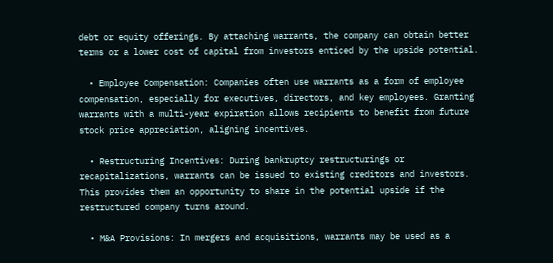debt or equity offerings. By attaching warrants, the company can obtain better terms or a lower cost of capital from investors enticed by the upside potential.

  • Employee Compensation: Companies often use warrants as a form of employee compensation, especially for executives, directors, and key employees. Granting warrants with a multi-year expiration allows recipients to benefit from future stock price appreciation, aligning incentives.

  • Restructuring Incentives: During bankruptcy restructurings or recapitalizations, warrants can be issued to existing creditors and investors. This provides them an opportunity to share in the potential upside if the restructured company turns around.

  • M&A Provisions: In mergers and acquisitions, warrants may be used as a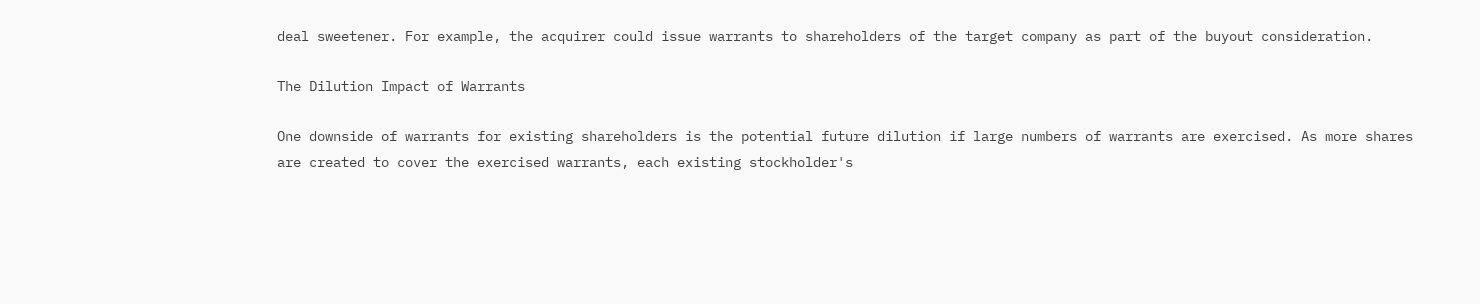deal sweetener. For example, the acquirer could issue warrants to shareholders of the target company as part of the buyout consideration.

The Dilution Impact of Warrants

One downside of warrants for existing shareholders is the potential future dilution if large numbers of warrants are exercised. As more shares are created to cover the exercised warrants, each existing stockholder's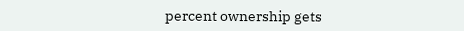percent ownership gets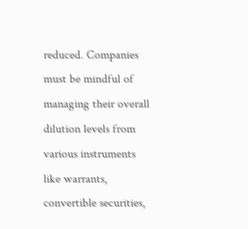reduced. Companies must be mindful of managing their overall dilution levels from various instruments like warrants, convertible securities,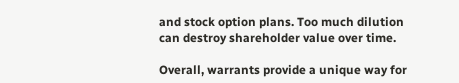and stock option plans. Too much dilution can destroy shareholder value over time.

Overall, warrants provide a unique way for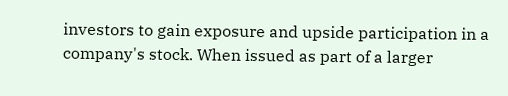investors to gain exposure and upside participation in a company's stock. When issued as part of a larger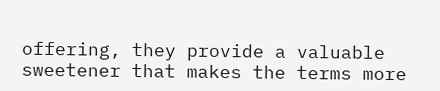offering, they provide a valuable sweetener that makes the terms more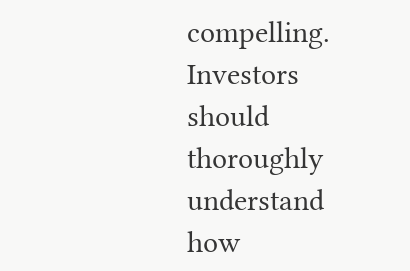compelling. Investors should thoroughly understand how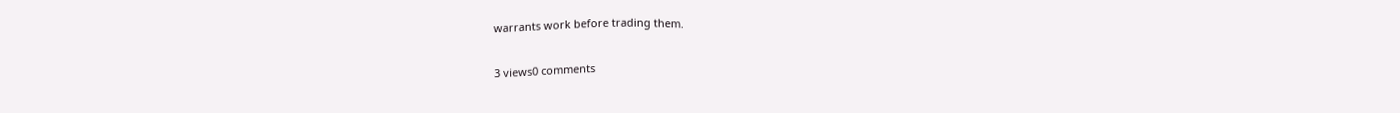warrants work before trading them.

3 views0 comments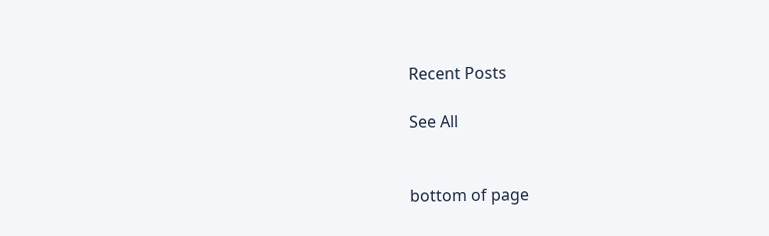Recent Posts

See All


bottom of page